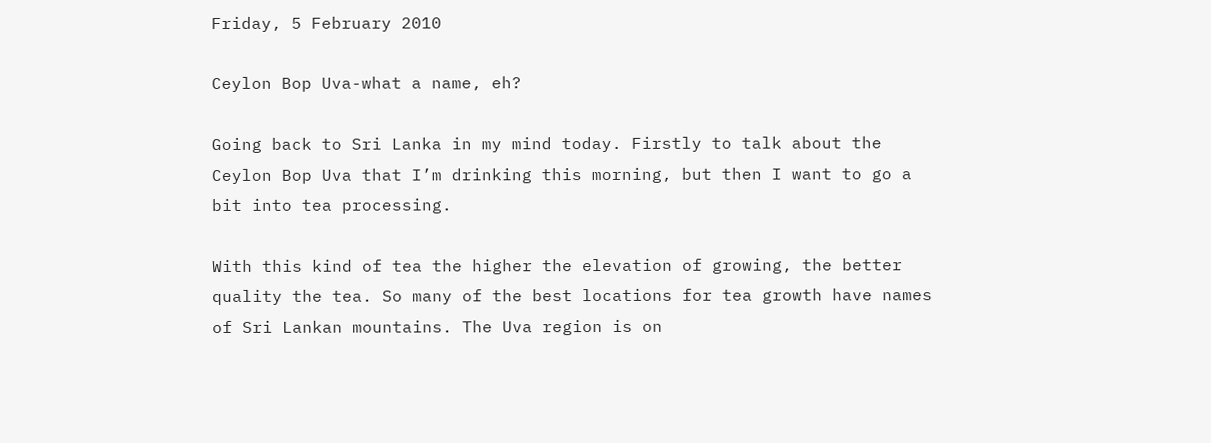Friday, 5 February 2010

Ceylon Bop Uva-what a name, eh?

Going back to Sri Lanka in my mind today. Firstly to talk about the Ceylon Bop Uva that I’m drinking this morning, but then I want to go a bit into tea processing.

With this kind of tea the higher the elevation of growing, the better quality the tea. So many of the best locations for tea growth have names of Sri Lankan mountains. The Uva region is on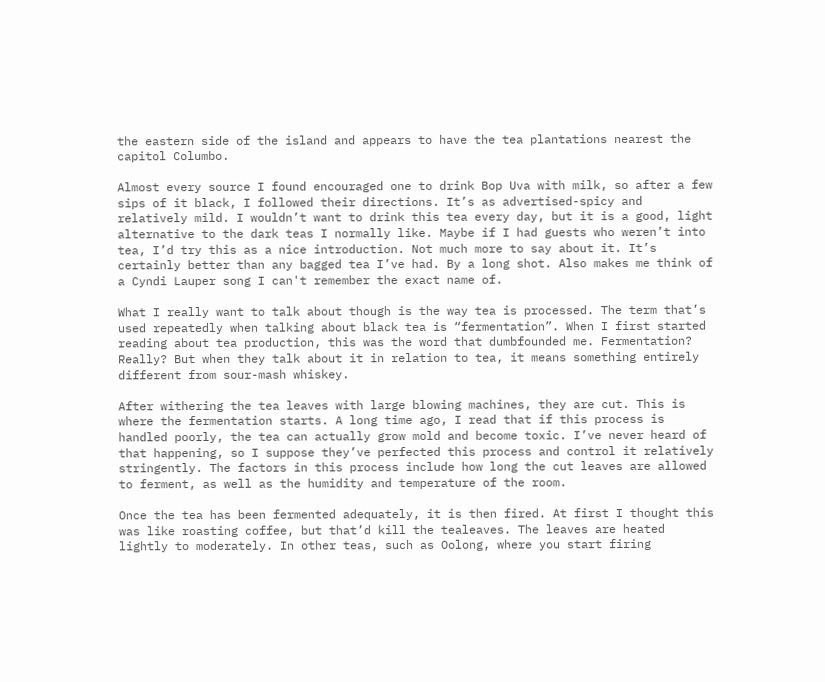the eastern side of the island and appears to have the tea plantations nearest the capitol Columbo.

Almost every source I found encouraged one to drink Bop Uva with milk, so after a few sips of it black, I followed their directions. It’s as advertised-spicy and relatively mild. I wouldn’t want to drink this tea every day, but it is a good, light alternative to the dark teas I normally like. Maybe if I had guests who weren’t into tea, I’d try this as a nice introduction. Not much more to say about it. It’s certainly better than any bagged tea I’ve had. By a long shot. Also makes me think of a Cyndi Lauper song I can't remember the exact name of.

What I really want to talk about though is the way tea is processed. The term that’s used repeatedly when talking about black tea is “fermentation”. When I first started reading about tea production, this was the word that dumbfounded me. Fermentation? Really? But when they talk about it in relation to tea, it means something entirely different from sour-mash whiskey.

After withering the tea leaves with large blowing machines, they are cut. This is where the fermentation starts. A long time ago, I read that if this process is handled poorly, the tea can actually grow mold and become toxic. I’ve never heard of that happening, so I suppose they’ve perfected this process and control it relatively stringently. The factors in this process include how long the cut leaves are allowed to ferment, as well as the humidity and temperature of the room.

Once the tea has been fermented adequately, it is then fired. At first I thought this was like roasting coffee, but that’d kill the tealeaves. The leaves are heated lightly to moderately. In other teas, such as Oolong, where you start firing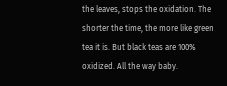the leaves, stops the oxidation. The shorter the time, the more like green tea it is. But black teas are 100% oxidized. All the way baby.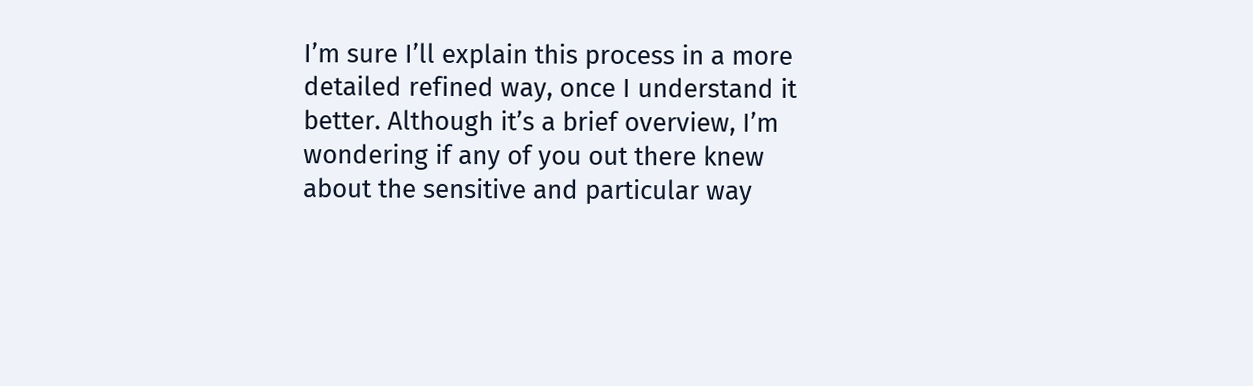I’m sure I’ll explain this process in a more detailed refined way, once I understand it better. Although it’s a brief overview, I’m wondering if any of you out there knew about the sensitive and particular way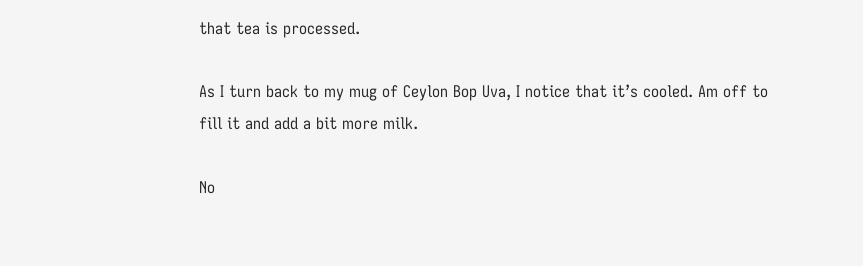that tea is processed.

As I turn back to my mug of Ceylon Bop Uva, I notice that it’s cooled. Am off to fill it and add a bit more milk.

No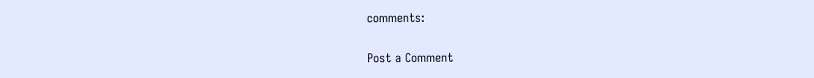comments:

Post a Comment